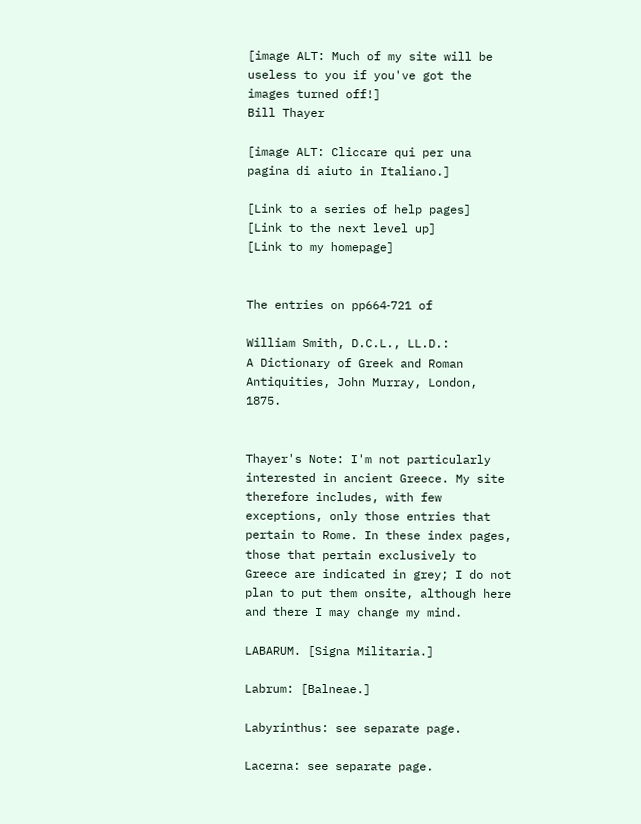[image ALT: Much of my site will be useless to you if you've got the images turned off!]
Bill Thayer

[image ALT: Cliccare qui per una pagina di aiuto in Italiano.]

[Link to a series of help pages]
[Link to the next level up]
[Link to my homepage]


The entries on pp664‑721 of

William Smith, D.C.L., LL.D.:
A Dictionary of Greek and Roman Antiquities, John Murray, London, 1875.


Thayer's Note: I'm not particularly interested in ancient Greece. My site therefore includes, with few exceptions, only those entries that pertain to Rome. In these index pages, those that pertain exclusively to Greece are indicated in grey; I do not plan to put them onsite, although here and there I may change my mind.

LABARUM. [Signa Militaria.]

Labrum: [Balneae.]

Labyrinthus: see separate page.

Lacerna: see separate page.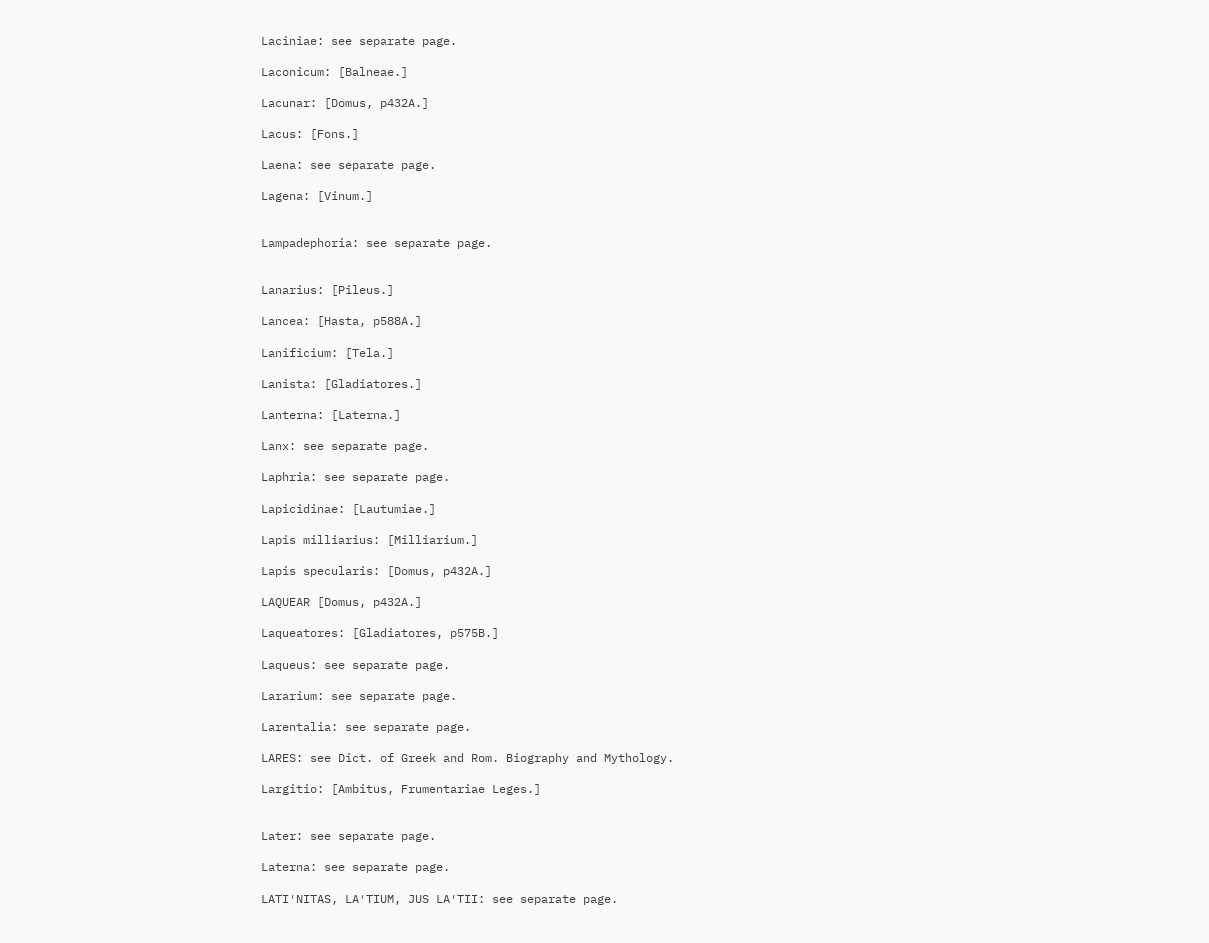Laciniae: see separate page.

Laconicum: [Balneae.]

Lacunar: [Domus, p432A.]

Lacus: [Fons.]

Laena: see separate page.

Lagena: [Vinum.]


Lampadephoria: see separate page.


Lanarius: [Pileus.]

Lancea: [Hasta, p588A.]

Lanificium: [Tela.]

Lanista: [Gladiatores.]

Lanterna: [Laterna.]

Lanx: see separate page.

Laphria: see separate page.

Lapicidinae: [Lautumiae.]

Lapis milliarius: [Milliarium.]

Lapis specularis: [Domus, p432A.]

LAQUEAR [Domus, p432A.]

Laqueatores: [Gladiatores, p575B.]

Laqueus: see separate page.

Lararium: see separate page.

Larentalia: see separate page.

LARES: see Dict. of Greek and Rom. Biography and Mythology.

Largitio: [Ambitus, Frumentariae Leges.]


Later: see separate page.

Laterna: see separate page.

LATI′NITAS, LA′TIUM, JUS LA′TII: see separate page.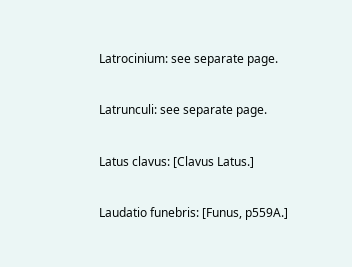Latrocinium: see separate page.

Latrunculi: see separate page.

Latus clavus: [Clavus Latus.]

Laudatio funebris: [Funus, p559A.]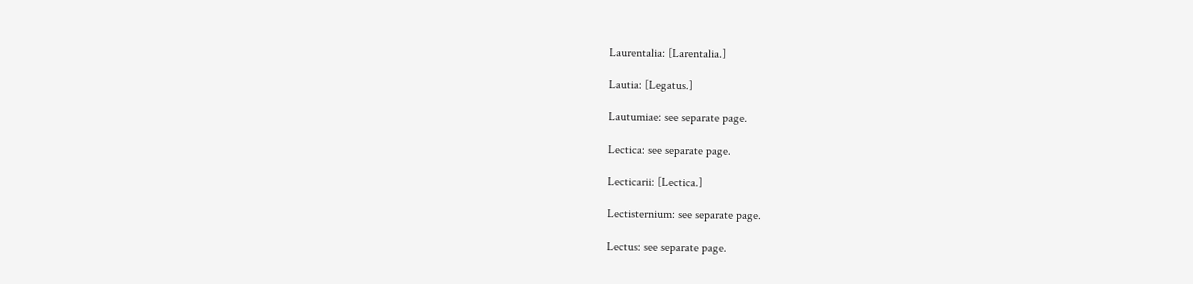Laurentalia: [Larentalia.]

Lautia: [Legatus.]

Lautumiae: see separate page.

Lectica: see separate page.

Lecticarii: [Lectica.]

Lectisternium: see separate page.

Lectus: see separate page.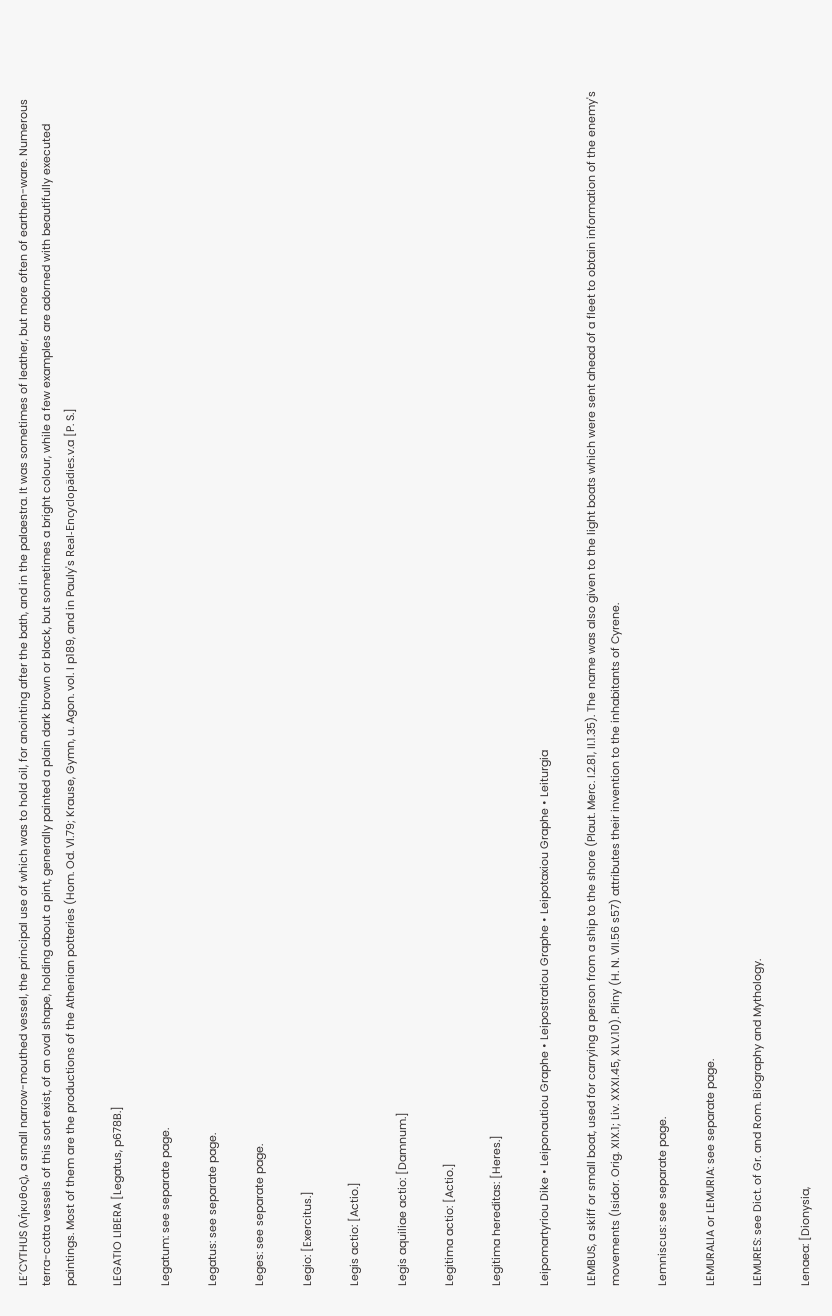LE′CYTHUS (λήκυθος), a small narrow-mouthed vessel, the principal use of which was to hold oil, for anointing after the bath, and in the palaestra. It was sometimes of leather, but more often of earthen-ware. Numerous terra-cotta vessels of this sort exist, of an oval shape, holding about a pint, generally painted a plain dark brown or black, but sometimes a bright colour, while a few examples are adorned with beautifully executed paintings. Most of them are the productions of the Athenian potteries (Hom. Od. VI.79; Krause, Gymn, u. Agon. vol. I p189, and in Pauly's Real-Encyclopädies.v.a [P. S.]

LEGATIO LIBERA [Legatus, p678B.]

Legatum: see separate page.

Legatus: see separate page.

Leges: see separate page.

Legio: [Exercitus.]

Legis actio: [Actio.]

Legis aquiliae actio: [Damnum.]

Legitima actio: [Actio.]

Legitima hereditas: [Heres.]

Leipomartyriou Dike • Leiponautiou Graphe • Leipostratiou Graphe • Leipotaxiou Graphe • Leiturgia

LEMBUS, a skiff or small boat, used for carrying a person from a ship to the shore (Plaut. Merc. I.2.81, II.1.35). The name was also given to the light boats which were sent ahead of a fleet to obtain information of the enemy's movements (Isidor. Orig. XIX.1; Liv. XXXI.45, XLV.10). Pliny (H. N. VII.56 s57) attributes their invention to the inhabitants of Cyrene.

Lemniscus: see separate page.

LEMURALIA or LEMURIA: see separate page.

LEMURES: see Dict. of Gr. and Rom. Biography and Mythology.

Lenaea: [Dionysia,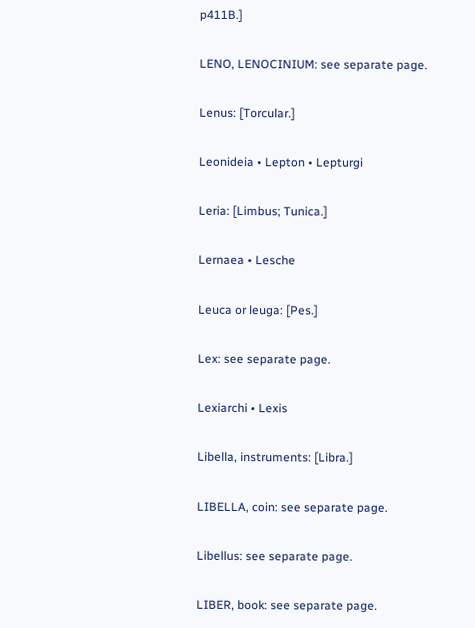p411B.]

LENO, LENOCINIUM: see separate page.

Lenus: [Torcular.]

Leonideia • Lepton • Lepturgi

Leria: [Limbus; Tunica.]

Lernaea • Lesche

Leuca or leuga: [Pes.]

Lex: see separate page.

Lexiarchi • Lexis

Libella, instruments: [Libra.]

LIBELLA, coin: see separate page.

Libellus: see separate page.

LIBER, book: see separate page.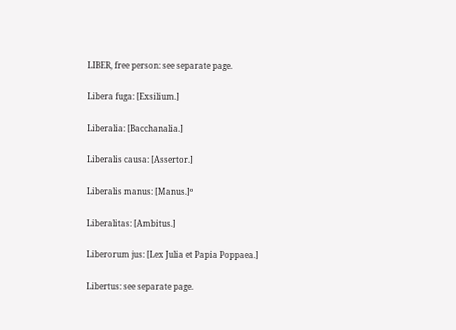LIBER, free person: see separate page.

Libera fuga: [Exsilium.]

Liberalia: [Bacchanalia.]

Liberalis causa: [Assertor.]

Liberalis manus: [Manus.]º

Liberalitas: [Ambitus.]

Liberorum jus: [Lex Julia et Papia Poppaea.]

Libertus: see separate page.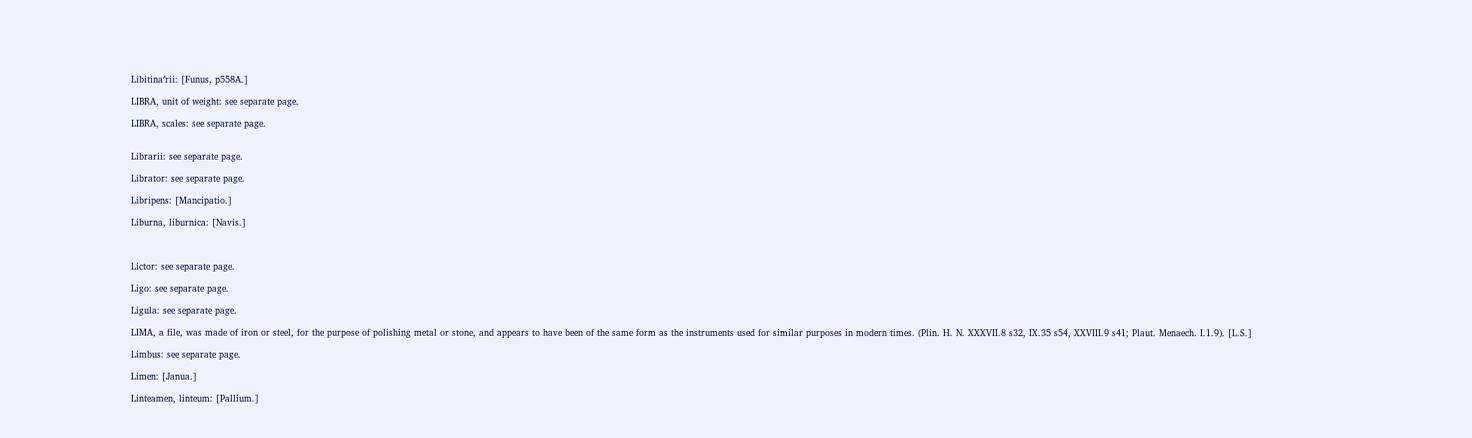Libitina′rii: [Funus, p558A.]

LIBRA, unit of weight: see separate page.

LIBRA, scales: see separate page.


Librarii: see separate page.

Librator: see separate page.

Libripens: [Mancipatio.]

Liburna, liburnica: [Navis.]



Lictor: see separate page.

Ligo: see separate page.

Ligula: see separate page.

LIMA, a file, was made of iron or steel, for the purpose of polishing metal or stone, and appears to have been of the same form as the instruments used for similar purposes in modern times. (Plin. H. N. XXXVII.8 s32, IX.35 s54, XXVIII.9 s41; Plaut. Menaech. I.1.9). [L.S.]

Limbus: see separate page.

Limen: [Janua.]

Linteamen, linteum: [Pallium.]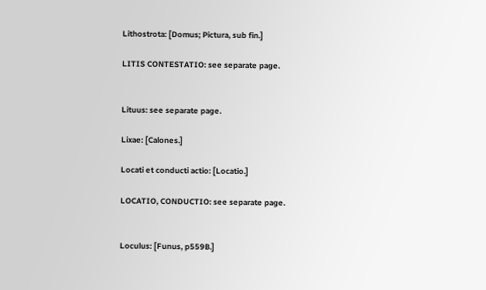Lithostrota: [Domus; Pictura, sub fin.]

LITIS CONTESTATIO: see separate page.


Lituus: see separate page.

Lixae: [Calones.]

Locati et conducti actio: [Locatio.]

LOCATIO, CONDUCTIO: see separate page.


Loculus: [Funus, p559B.]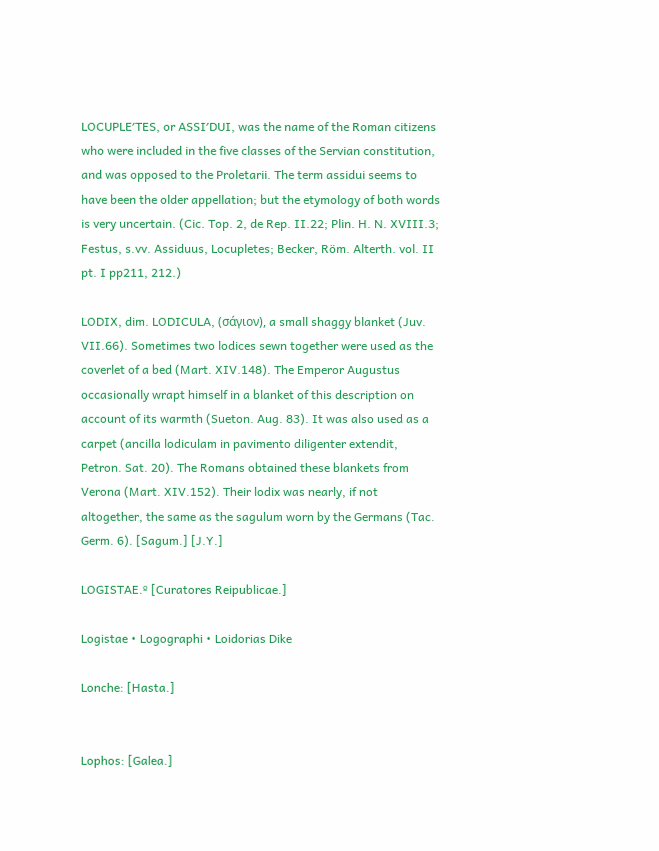LOCUPLE′TES, or ASSI′DUI, was the name of the Roman citizens who were included in the five classes of the Servian constitution, and was opposed to the Proletarii. The term assidui seems to have been the older appellation; but the etymology of both words is very uncertain. (Cic. Top. 2, de Rep. II.22; Plin. H. N. XVIII.3; Festus, s.vv. Assiduus, Locupletes; Becker, Röm. Alterth. vol. II pt. I pp211, 212.)

LODIX, dim. LODICULA, (σάγιον), a small shaggy blanket (Juv. VII.66). Sometimes two lodices sewn together were used as the coverlet of a bed (Mart. XIV.148). The Emperor Augustus occasionally wrapt himself in a blanket of this description on account of its warmth (Sueton. Aug. 83). It was also used as a carpet (ancilla lodiculam in pavimento diligenter extendit, Petron. Sat. 20). The Romans obtained these blankets from Verona (Mart. XIV.152). Their lodix was nearly, if not altogether, the same as the sagulum worn by the Germans (Tac. Germ. 6). [Sagum.] [J.Y.]

LOGISTAE.º [Curatores Reipublicae.]

Logistae • Logographi • Loidorias Dike

Lonche: [Hasta.]


Lophos: [Galea.]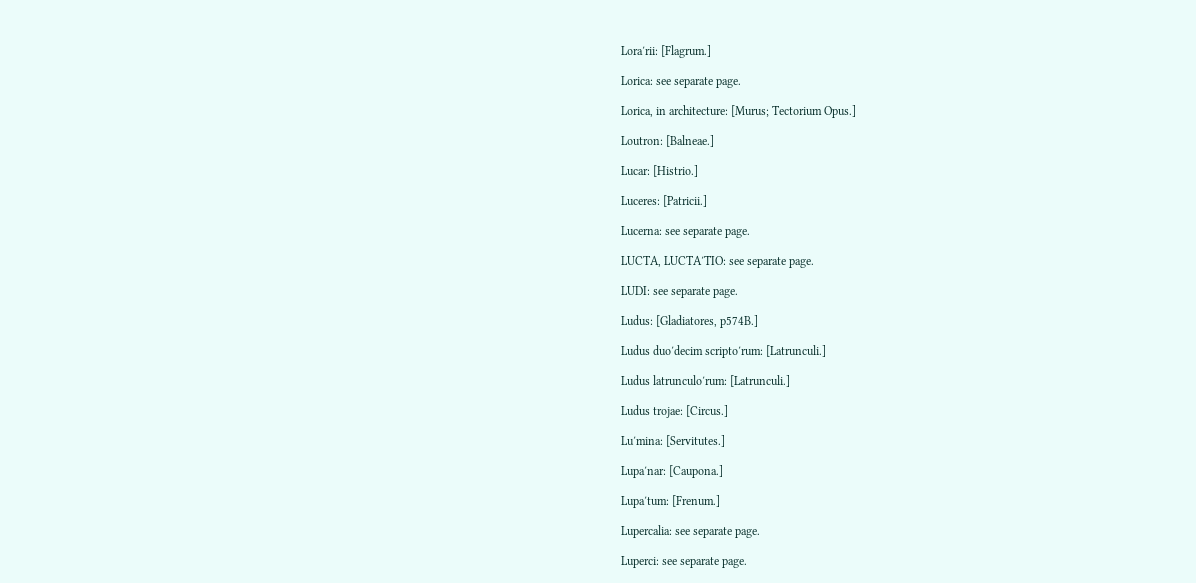Lora′rii: [Flagrum.]

Lorica: see separate page.

Lorica, in architecture: [Murus; Tectorium Opus.]

Loutron: [Balneae.]

Lucar: [Histrio.]

Luceres: [Patricii.]

Lucerna: see separate page.

LUCTA, LUCTA′TIO: see separate page.

LUDI: see separate page.

Ludus: [Gladiatores, p574B.]

Ludus duo′decim scripto′rum: [Latrunculi.]

Ludus latrunculo′rum: [Latrunculi.]

Ludus trojae: [Circus.]

Lu′mina: [Servitutes.]

Lupa′nar: [Caupona.]

Lupa′tum: [Frenum.]

Lupercalia: see separate page.

Luperci: see separate page.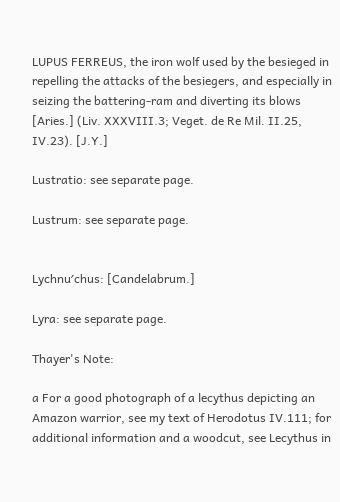LUPUS FERREUS, the iron wolf used by the besieged in repelling the attacks of the besiegers, and especially in seizing the battering-ram and diverting its blows [Aries.] (Liv. XXXVIII.3; Veget. de Re Mil. II.25, IV.23). [J.Y.]

Lustratio: see separate page.

Lustrum: see separate page.


Lychnu′chus: [Candelabrum.]

Lyra: see separate page.

Thayer's Note:

a For a good photograph of a lecythus depicting an Amazon warrior, see my text of Herodotus IV.111; for additional information and a woodcut, see Lecythus in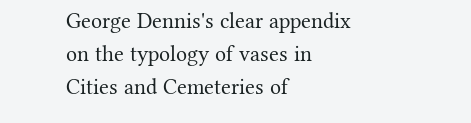George Dennis's clear appendix on the typology of vases in Cities and Cemeteries of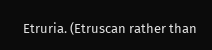Etruria. (Etruscan rather than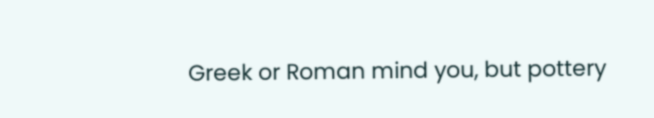Greek or Roman mind you, but pottery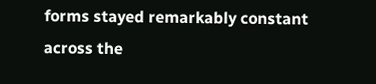forms stayed remarkably constant across the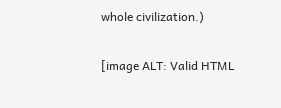whole civilization.)

[image ALT: Valid HTML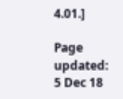4.01.]

Page updated: 5 Dec 18